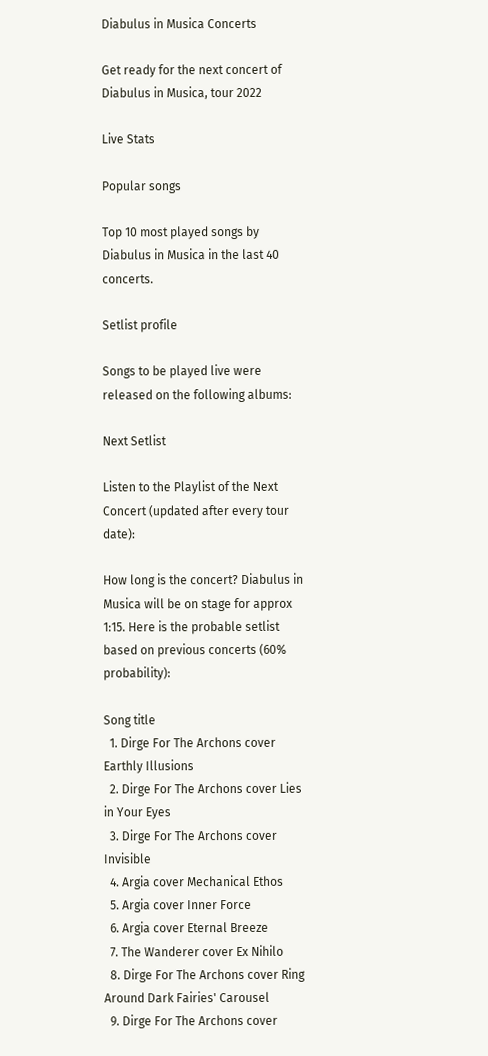Diabulus in Musica Concerts

Get ready for the next concert of Diabulus in Musica, tour 2022

Live Stats

Popular songs

Top 10 most played songs by Diabulus in Musica in the last 40 concerts.

Setlist profile

Songs to be played live were released on the following albums:

Next Setlist

Listen to the Playlist of the Next Concert (updated after every tour date):

How long is the concert? Diabulus in Musica will be on stage for approx 1:15. Here is the probable setlist based on previous concerts (60% probability):

Song title
  1. Dirge For The Archons cover Earthly Illusions
  2. Dirge For The Archons cover Lies in Your Eyes
  3. Dirge For The Archons cover Invisible
  4. Argia cover Mechanical Ethos
  5. Argia cover Inner Force
  6. Argia cover Eternal Breeze
  7. The Wanderer cover Ex Nihilo
  8. Dirge For The Archons cover Ring Around Dark Fairies' Carousel
  9. Dirge For The Archons cover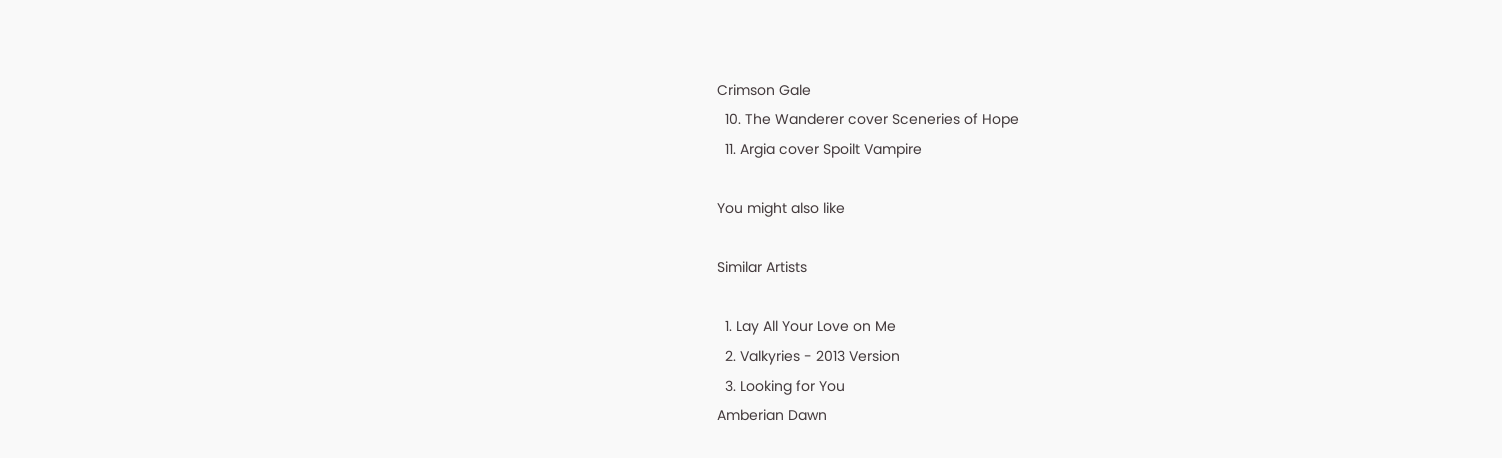Crimson Gale
  10. The Wanderer cover Sceneries of Hope
  11. Argia cover Spoilt Vampire

You might also like

Similar Artists

  1. Lay All Your Love on Me
  2. Valkyries - 2013 Version
  3. Looking for You
Amberian Dawn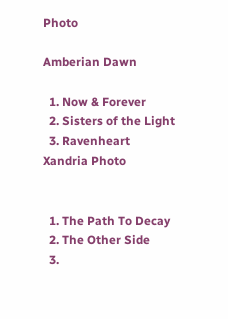Photo

Amberian Dawn

  1. Now & Forever
  2. Sisters of the Light
  3. Ravenheart
Xandria Photo


  1. The Path To Decay
  2. The Other Side
  3.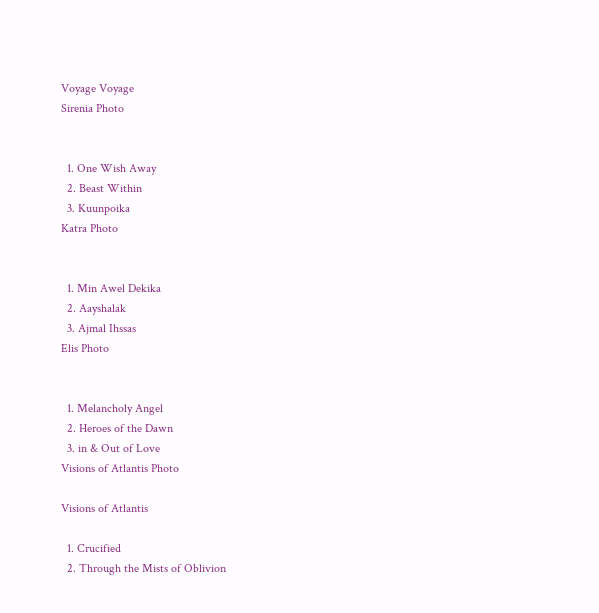Voyage Voyage
Sirenia Photo


  1. One Wish Away
  2. Beast Within
  3. Kuunpoika
Katra Photo


  1. Min Awel Dekika
  2. Aayshalak
  3. Ajmal Ihssas
Elis Photo


  1. Melancholy Angel
  2. Heroes of the Dawn
  3. in & Out of Love
Visions of Atlantis Photo

Visions of Atlantis

  1. Crucified
  2. Through the Mists of Oblivion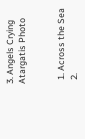3. Angels Crying
Atargatis Photo


  1. Across the Sea
  2.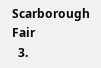Scarborough Fair
  3.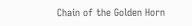Chain of the Golden Horn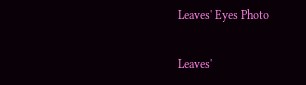Leaves' Eyes Photo

Leaves'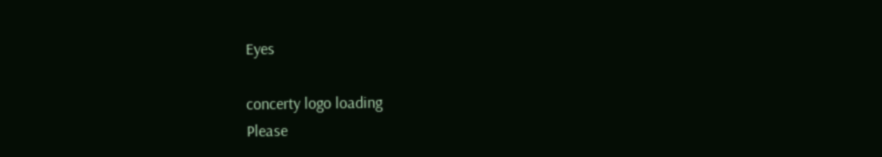Eyes

concerty logo loading
Please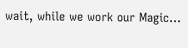wait, while we work our Magic...